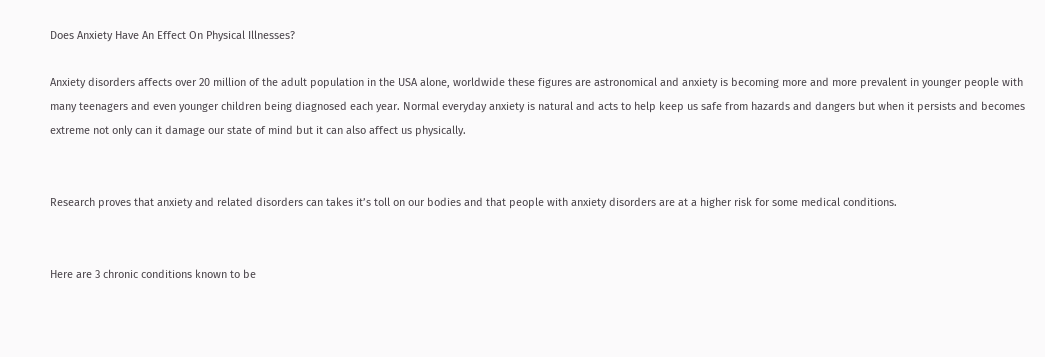Does Anxiety Have An Effect On Physical Illnesses?

Anxiety disorders affects over 20 million of the adult population in the USA alone, worldwide these figures are astronomical and anxiety is becoming more and more prevalent in younger people with many teenagers and even younger children being diagnosed each year. Normal everyday anxiety is natural and acts to help keep us safe from hazards and dangers but when it persists and becomes extreme not only can it damage our state of mind but it can also affect us physically.


Research proves that anxiety and related disorders can takes it’s toll on our bodies and that people with anxiety disorders are at a higher risk for some medical conditions.


Here are 3 chronic conditions known to be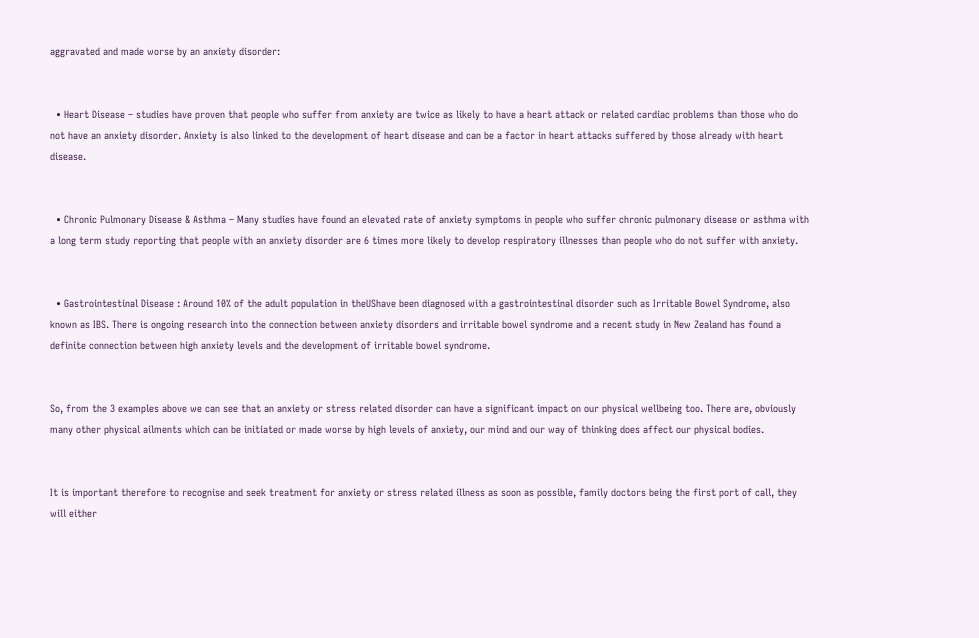aggravated and made worse by an anxiety disorder:


  • Heart Disease – studies have proven that people who suffer from anxiety are twice as likely to have a heart attack or related cardiac problems than those who do not have an anxiety disorder. Anxiety is also linked to the development of heart disease and can be a factor in heart attacks suffered by those already with heart disease.


  • Chronic Pulmonary Disease & Asthma – Many studies have found an elevated rate of anxiety symptoms in people who suffer chronic pulmonary disease or asthma with a long term study reporting that people with an anxiety disorder are 6 times more likely to develop respiratory illnesses than people who do not suffer with anxiety.


  • Gastrointestinal Disease : Around 10% of the adult population in theUShave been diagnosed with a gastrointestinal disorder such as Irritable Bowel Syndrome, also known as IBS. There is ongoing research into the connection between anxiety disorders and irritable bowel syndrome and a recent study in New Zealand has found a definite connection between high anxiety levels and the development of irritable bowel syndrome.


So, from the 3 examples above we can see that an anxiety or stress related disorder can have a significant impact on our physical wellbeing too. There are, obviously many other physical ailments which can be initiated or made worse by high levels of anxiety, our mind and our way of thinking does affect our physical bodies.


It is important therefore to recognise and seek treatment for anxiety or stress related illness as soon as possible, family doctors being the first port of call, they will either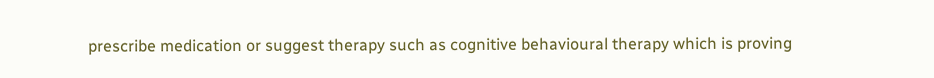prescribe medication or suggest therapy such as cognitive behavioural therapy which is proving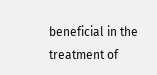beneficial in the treatment of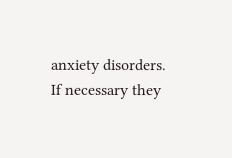anxiety disorders. If necessary they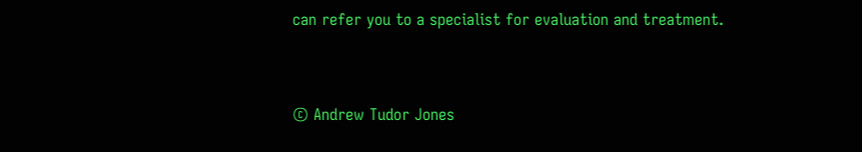can refer you to a specialist for evaluation and treatment.


© Andrew Tudor Jones